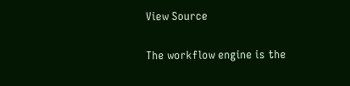View Source

The workflow engine is the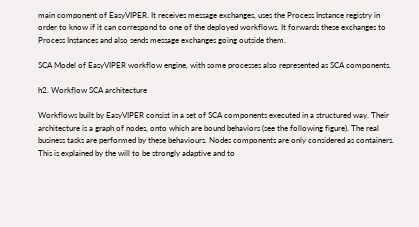main component of EasyVIPER. It receives message exchanges, uses the Process Instance registry in order to know if it can correspond to one of the deployed workflows. It forwards these exchanges to Process Instances and also sends message exchanges going outside them.

SCA Model of EasyVIPER workflow engine, with some processes also represented as SCA components.

h2. Workflow SCA architecture

Workflows built by EasyVIPER consist in a set of SCA components executed in a structured way. Their architecture is a graph of nodes, onto which are bound behaviors (see the following figure). The real business tasks are performed by these behaviours. Nodes components are only considered as containers. This is explained by the will to be strongly adaptive and to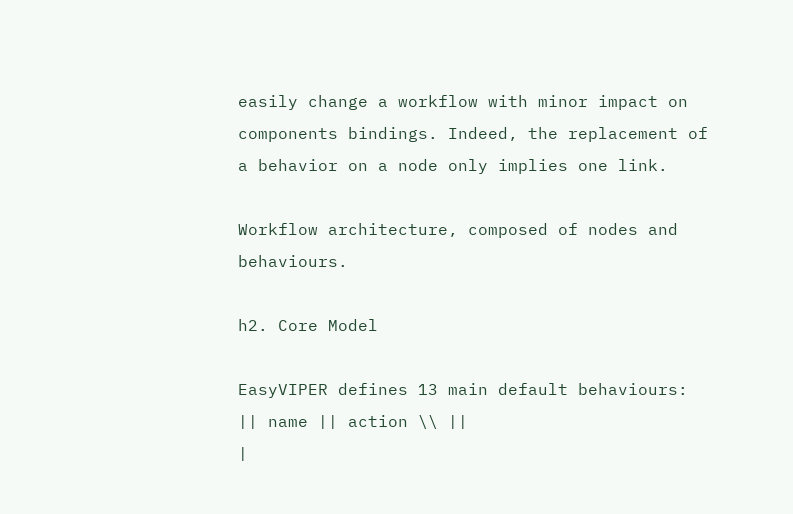easily change a workflow with minor impact on components bindings. Indeed, the replacement of a behavior on a node only implies one link.

Workflow architecture, composed of nodes and behaviours.

h2. Core Model

EasyVIPER defines 13 main default behaviours:
|| name || action \\ ||
|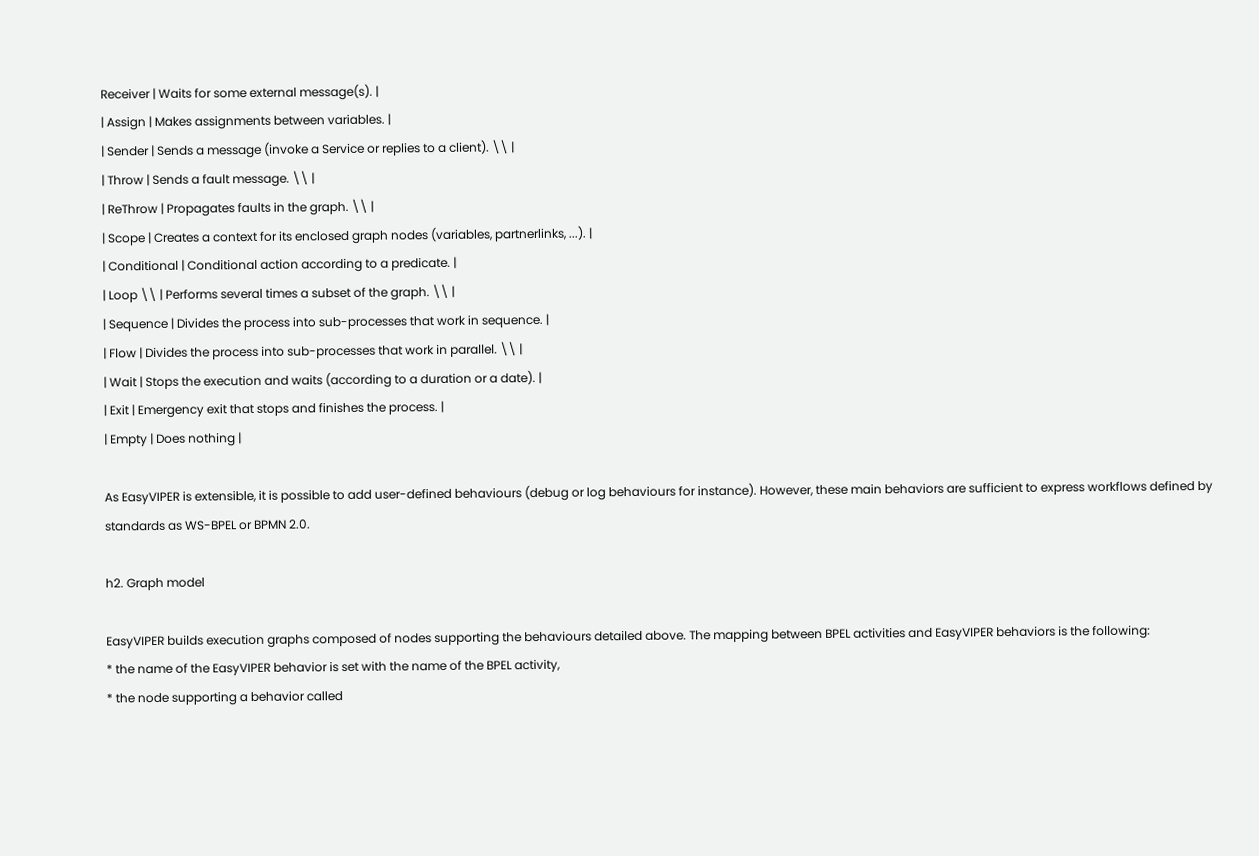Receiver | Waits for some external message(s). |
| Assign | Makes assignments between variables. |
| Sender | Sends a message (invoke a Service or replies to a client). \\ |
| Throw | Sends a fault message. \\ |
| ReThrow | Propagates faults in the graph. \\ |
| Scope | Creates a context for its enclosed graph nodes (variables, partnerlinks, ...). |
| Conditional | Conditional action according to a predicate. |
| Loop \\ | Performs several times a subset of the graph. \\ |
| Sequence | Divides the process into sub-processes that work in sequence. |
| Flow | Divides the process into sub-processes that work in parallel. \\ |
| Wait | Stops the execution and waits (according to a duration or a date). |
| Exit | Emergency exit that stops and finishes the process. |
| Empty | Does nothing |

As EasyVIPER is extensible, it is possible to add user-defined behaviours (debug or log behaviours for instance). However, these main behaviors are sufficient to express workflows defined by standards as WS-BPEL or BPMN 2.0.

h2. Graph model

EasyVIPER builds execution graphs composed of nodes supporting the behaviours detailed above. The mapping between BPEL activities and EasyVIPER behaviors is the following:
* the name of the EasyVIPER behavior is set with the name of the BPEL activity,
* the node supporting a behavior called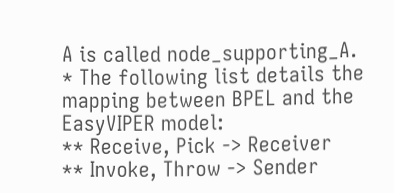A is called node_supporting_A.
* The following list details the mapping between BPEL and the EasyVIPER model:
** Receive, Pick -> Receiver
** Invoke, Throw -> Sender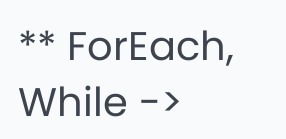** ForEach, While ->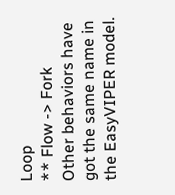Loop
** Flow -> Fork
Other behaviors have got the same name in the EasyVIPER model.